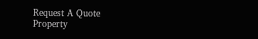Request A Quote
Property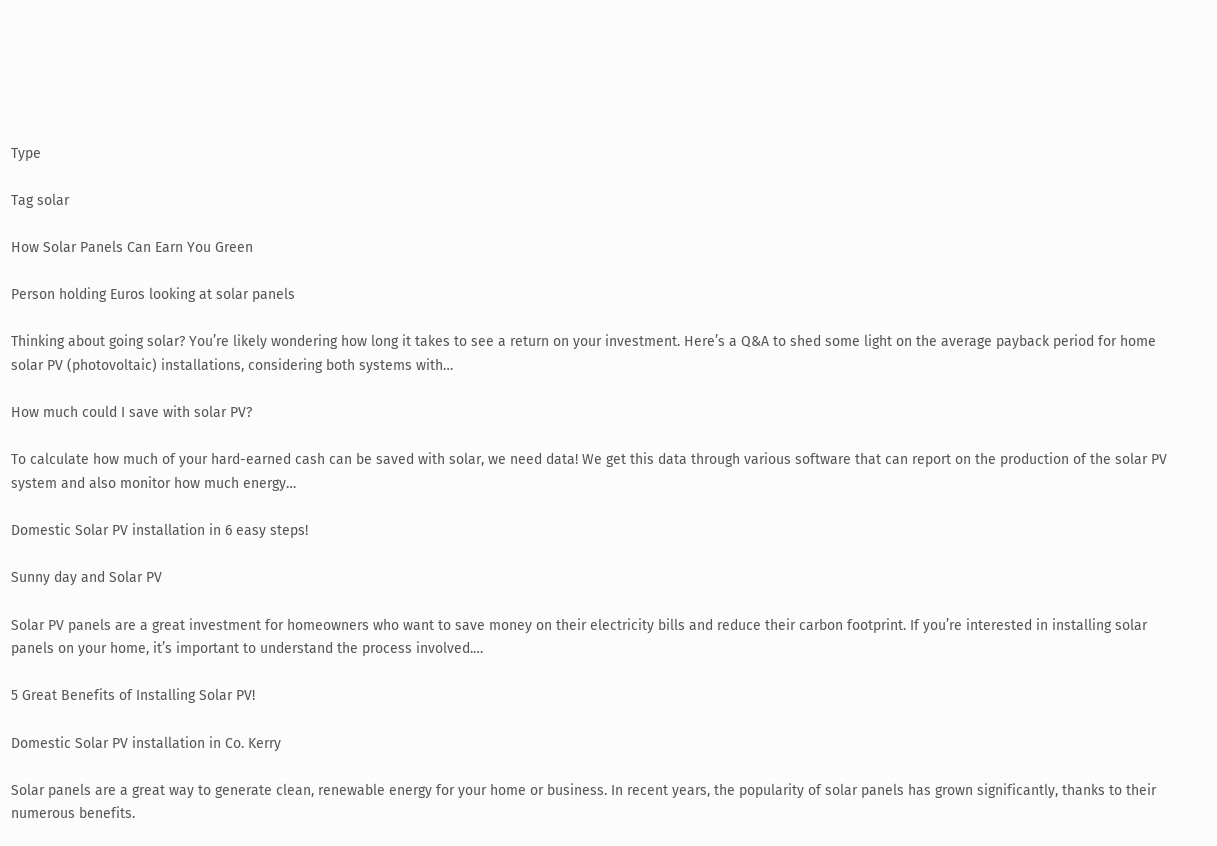Type

Tag solar

How Solar Panels Can Earn You Green

Person holding Euros looking at solar panels

Thinking about going solar? You’re likely wondering how long it takes to see a return on your investment. Here’s a Q&A to shed some light on the average payback period for home solar PV (photovoltaic) installations, considering both systems with…

How much could I save with solar PV?

To calculate how much of your hard-earned cash can be saved with solar, we need data! We get this data through various software that can report on the production of the solar PV system and also monitor how much energy…

Domestic Solar PV installation in 6 easy steps!

Sunny day and Solar PV

Solar PV panels are a great investment for homeowners who want to save money on their electricity bills and reduce their carbon footprint. If you’re interested in installing solar panels on your home, it’s important to understand the process involved.…

5 Great Benefits of Installing Solar PV!

Domestic Solar PV installation in Co. Kerry

Solar panels are a great way to generate clean, renewable energy for your home or business. In recent years, the popularity of solar panels has grown significantly, thanks to their numerous benefits.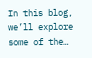In this blog, we’ll explore some of the…